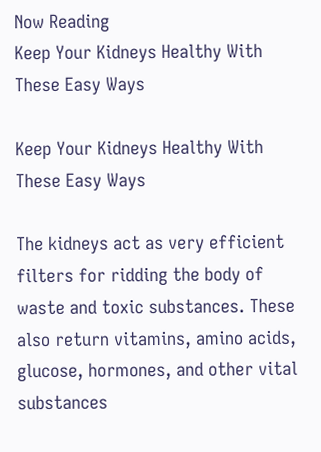Now Reading
Keep Your Kidneys Healthy With These Easy Ways

Keep Your Kidneys Healthy With These Easy Ways

The kidneys act as very efficient filters for ridding the body of waste and toxic substances. These also return vitamins, amino acids, glucose, hormones, and other vital substances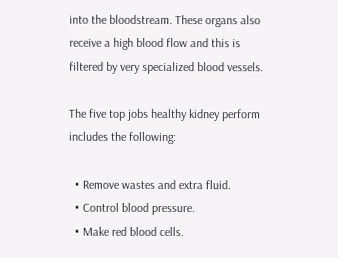into the bloodstream. These organs also receive a high blood flow and this is filtered by very specialized blood vessels.

The five top jobs healthy kidney perform includes the following:

  • Remove wastes and extra fluid.
  • Control blood pressure.
  • Make red blood cells.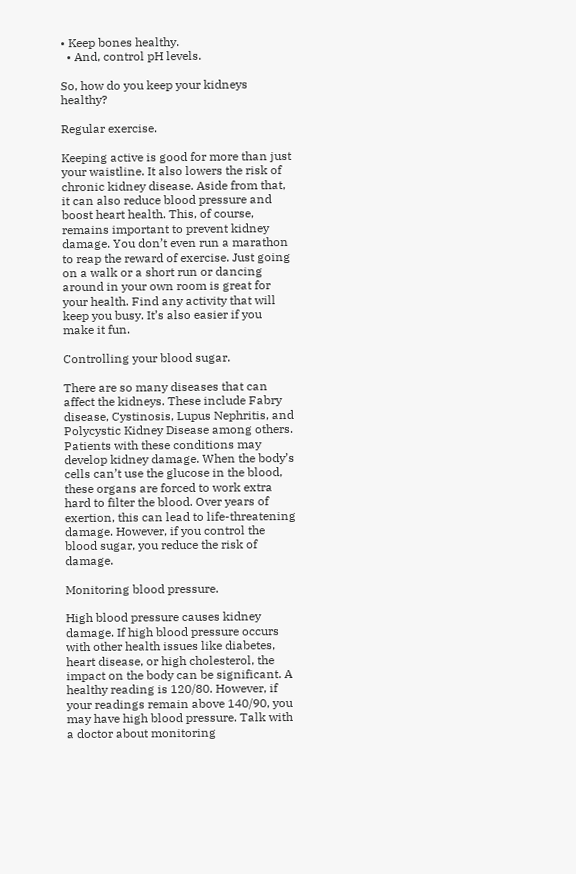• Keep bones healthy.
  • And, control pH levels.

So, how do you keep your kidneys healthy?

Regular exercise.

Keeping active is good for more than just your waistline. It also lowers the risk of chronic kidney disease. Aside from that, it can also reduce blood pressure and boost heart health. This, of course, remains important to prevent kidney damage. You don’t even run a marathon to reap the reward of exercise. Just going on a walk or a short run or dancing around in your own room is great for your health. Find any activity that will keep you busy. It’s also easier if you make it fun.

Controlling your blood sugar.

There are so many diseases that can affect the kidneys. These include Fabry disease, Cystinosis, Lupus Nephritis, and Polycystic Kidney Disease among others. Patients with these conditions may develop kidney damage. When the body’s cells can’t use the glucose in the blood, these organs are forced to work extra hard to filter the blood. Over years of exertion, this can lead to life-threatening damage. However, if you control the blood sugar, you reduce the risk of damage.

Monitoring blood pressure.

High blood pressure causes kidney damage. If high blood pressure occurs with other health issues like diabetes, heart disease, or high cholesterol, the impact on the body can be significant. A healthy reading is 120/80. However, if your readings remain above 140/90, you may have high blood pressure. Talk with a doctor about monitoring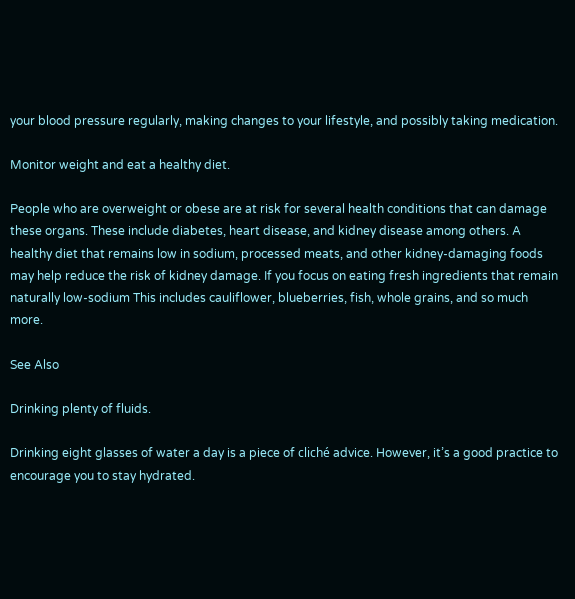your blood pressure regularly, making changes to your lifestyle, and possibly taking medication.

Monitor weight and eat a healthy diet.

People who are overweight or obese are at risk for several health conditions that can damage these organs. These include diabetes, heart disease, and kidney disease among others. A healthy diet that remains low in sodium, processed meats, and other kidney-damaging foods may help reduce the risk of kidney damage. If you focus on eating fresh ingredients that remain naturally low-sodium This includes cauliflower, blueberries, fish, whole grains, and so much more.

See Also

Drinking plenty of fluids.

Drinking eight glasses of water a day is a piece of cliché advice. However, it’s a good practice to encourage you to stay hydrated.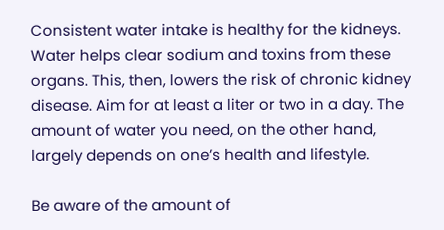Consistent water intake is healthy for the kidneys. Water helps clear sodium and toxins from these organs. This, then, lowers the risk of chronic kidney disease. Aim for at least a liter or two in a day. The amount of water you need, on the other hand, largely depends on one’s health and lifestyle.

Be aware of the amount of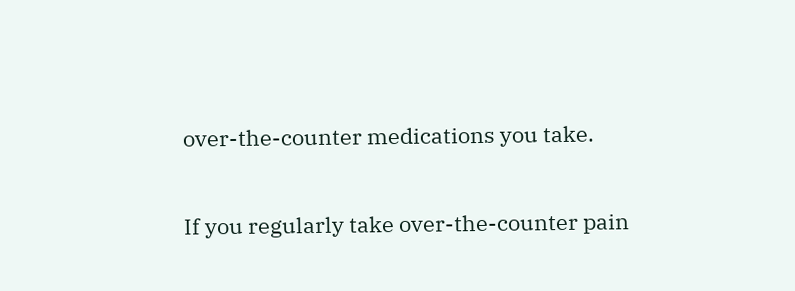over-the-counter medications you take.

If you regularly take over-the-counter pain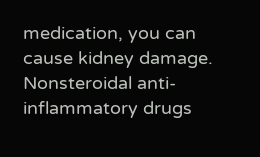medication, you can cause kidney damage. Nonsteroidal anti-inflammatory drugs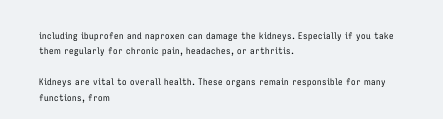including ibuprofen and naproxen can damage the kidneys. Especially if you take them regularly for chronic pain, headaches, or arthritis.

Kidneys are vital to overall health. These organs remain responsible for many functions, from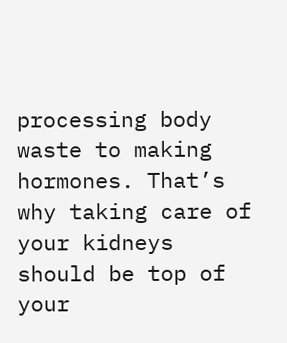processing body waste to making hormones. That’s why taking care of your kidneys should be top of your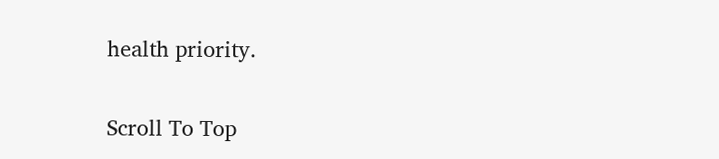health priority.

Scroll To Top